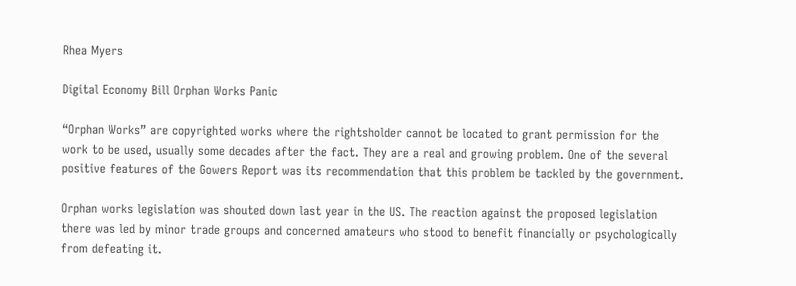Rhea Myers

Digital Economy Bill Orphan Works Panic

“Orphan Works” are copyrighted works where the rightsholder cannot be located to grant permission for the work to be used, usually some decades after the fact. They are a real and growing problem. One of the several positive features of the Gowers Report was its recommendation that this problem be tackled by the government.

Orphan works legislation was shouted down last year in the US. The reaction against the proposed legislation there was led by minor trade groups and concerned amateurs who stood to benefit financially or psychologically from defeating it.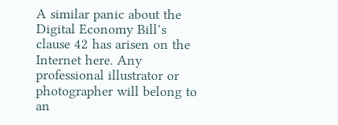A similar panic about the Digital Economy Bill’s clause 42 has arisen on the Internet here. Any professional illustrator or photographer will belong to an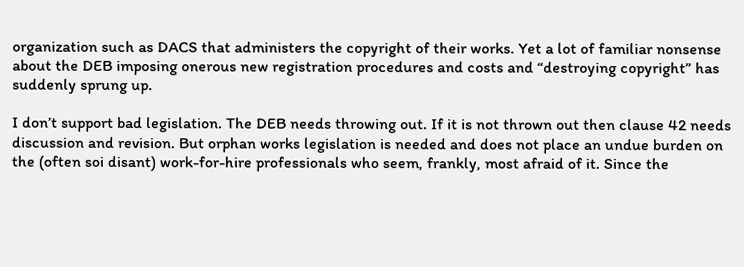organization such as DACS that administers the copyright of their works. Yet a lot of familiar nonsense about the DEB imposing onerous new registration procedures and costs and “destroying copyright” has suddenly sprung up.

I don’t support bad legislation. The DEB needs throwing out. If it is not thrown out then clause 42 needs discussion and revision. But orphan works legislation is needed and does not place an undue burden on the (often soi disant) work-for-hire professionals who seem, frankly, most afraid of it. Since the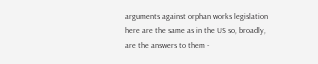arguments against orphan works legislation here are the same as in the US so, broadly, are the answers to them -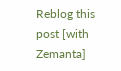Reblog this post [with Zemanta]